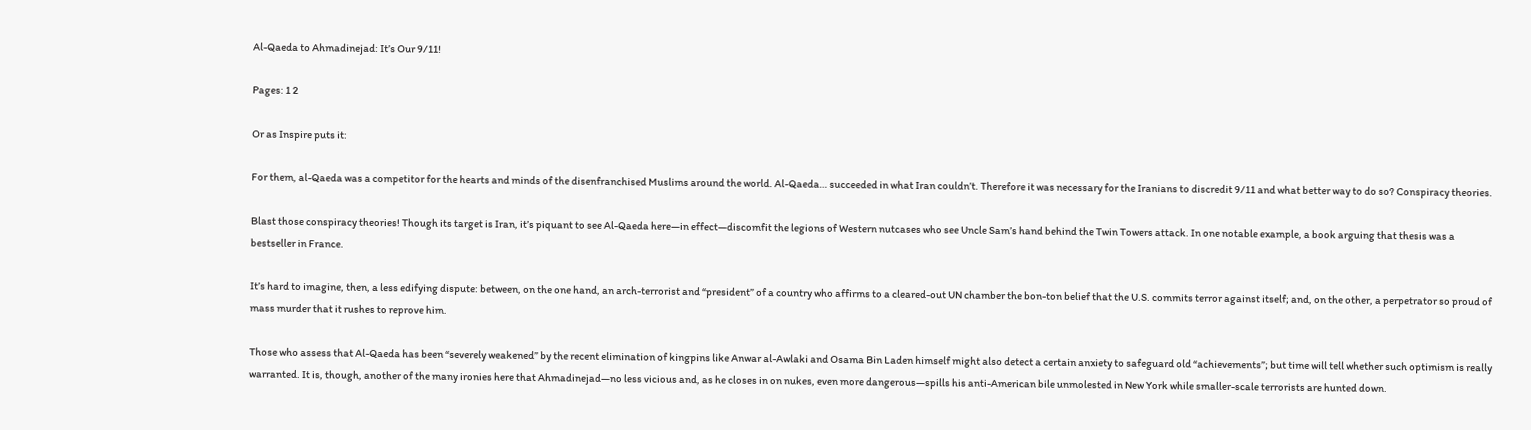Al-Qaeda to Ahmadinejad: It’s Our 9/11!

Pages: 1 2

Or as Inspire puts it:

For them, al-Qaeda was a competitor for the hearts and minds of the disenfranchised Muslims around the world. Al-Qaeda… succeeded in what Iran couldn’t. Therefore it was necessary for the Iranians to discredit 9/11 and what better way to do so? Conspiracy theories.

Blast those conspiracy theories! Though its target is Iran, it’s piquant to see Al-Qaeda here—in effect—discomfit the legions of Western nutcases who see Uncle Sam’s hand behind the Twin Towers attack. In one notable example, a book arguing that thesis was a bestseller in France.

It’s hard to imagine, then, a less edifying dispute: between, on the one hand, an arch-terrorist and “president” of a country who affirms to a cleared-out UN chamber the bon-ton belief that the U.S. commits terror against itself; and, on the other, a perpetrator so proud of mass murder that it rushes to reprove him.

Those who assess that Al-Qaeda has been “severely weakened” by the recent elimination of kingpins like Anwar al-Awlaki and Osama Bin Laden himself might also detect a certain anxiety to safeguard old “achievements”; but time will tell whether such optimism is really warranted. It is, though, another of the many ironies here that Ahmadinejad—no less vicious and, as he closes in on nukes, even more dangerous—spills his anti-American bile unmolested in New York while smaller-scale terrorists are hunted down.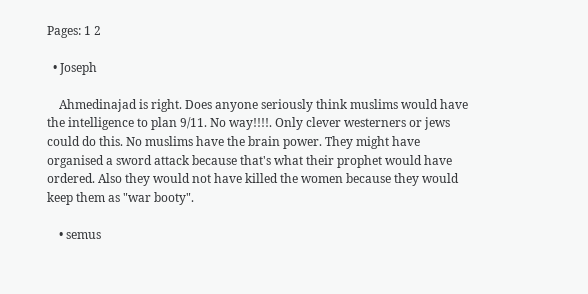Pages: 1 2

  • Joseph

    Ahmedinajad is right. Does anyone seriously think muslims would have the intelligence to plan 9/11. No way!!!!. Only clever westerners or jews could do this. No muslims have the brain power. They might have organised a sword attack because that's what their prophet would have ordered. Also they would not have killed the women because they would keep them as "war booty".

    • semus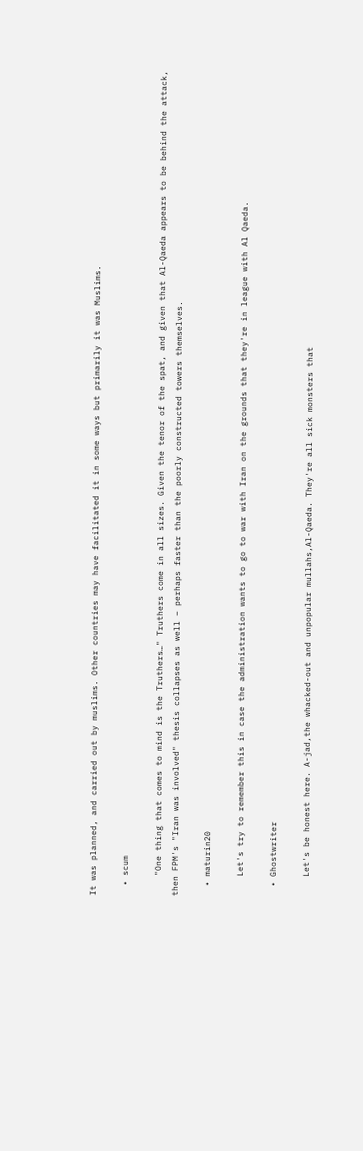It was planned, and carried out by muslims. Other countries may have facilitated it in some ways but primarily it was Muslims.

  • scum

    "One thing that comes to mind is the Truthers…" Truthers come in all sizes. Given the tenor of the spat, and given that Al-Qaeda appears to be behind the attack, then FPM's "Iran was involved" thesis collapses as well – perhaps faster than the poorly constructed towers themselves.

  • maturin20

    Let's try to remember this in case the administration wants to go to war with Iran on the grounds that they're in league with Al Qaeda.

  • Ghostwriter

    Let's be honest here. A-jad,the whacked-out and unpopular mullahs,Al-Qaeda. They're all sick monsters that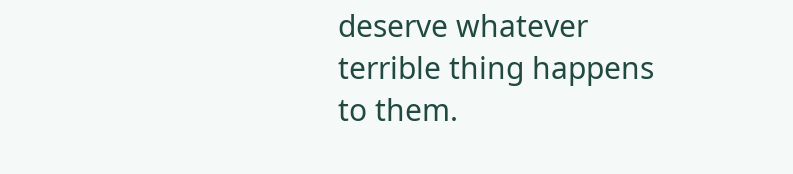deserve whatever terrible thing happens to them.